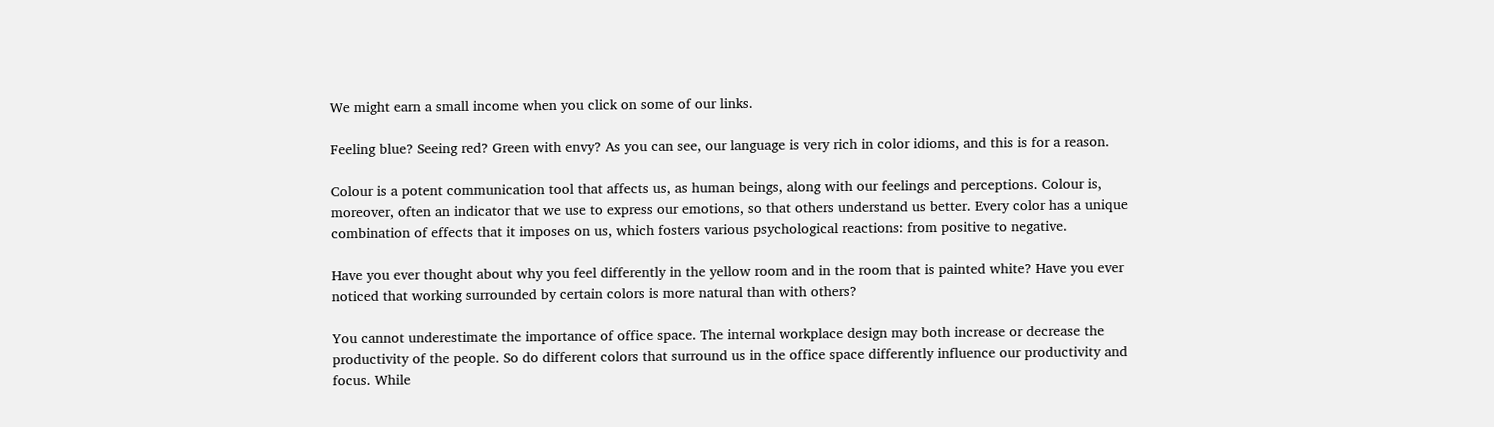We might earn a small income when you click on some of our links.

Feeling blue? Seeing red? Green with envy? As you can see, our language is very rich in color idioms, and this is for a reason.

Colour is a potent communication tool that affects us, as human beings, along with our feelings and perceptions. Colour is, moreover, often an indicator that we use to express our emotions, so that others understand us better. Every color has a unique combination of effects that it imposes on us, which fosters various psychological reactions: from positive to negative.

Have you ever thought about why you feel differently in the yellow room and in the room that is painted white? Have you ever noticed that working surrounded by certain colors is more natural than with others?

You cannot underestimate the importance of office space. The internal workplace design may both increase or decrease the productivity of the people. So do different colors that surround us in the office space differently influence our productivity and focus. While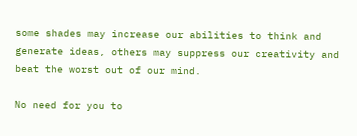some shades may increase our abilities to think and generate ideas, others may suppress our creativity and beat the worst out of our mind.

No need for you to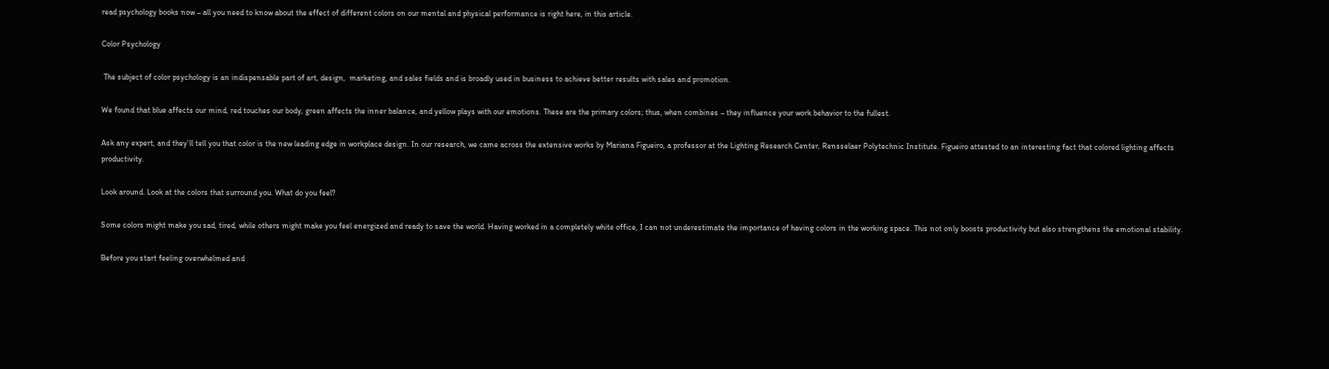read psychology books now – all you need to know about the effect of different colors on our mental and physical performance is right here, in this article.

Color Psychology

 The subject of color psychology is an indispensable part of art, design,  marketing, and sales fields and is broadly used in business to achieve better results with sales and promotion.

We found that blue affects our mind, red touches our body, green affects the inner balance, and yellow plays with our emotions. These are the primary colors; thus, when combines – they influence your work behavior to the fullest.

Ask any expert, and they’ll tell you that color is the new leading edge in workplace design. In our research, we came across the extensive works by Mariana Figueiro, a professor at the Lighting Research Center, Rensselaer Polytechnic Institute. Figueiro attested to an interesting fact that colored lighting affects productivity.

Look around. Look at the colors that surround you. What do you feel?

Some colors might make you sad, tired, while others might make you feel energized and ready to save the world. Having worked in a completely white office, I can not underestimate the importance of having colors in the working space. This not only boosts productivity but also strengthens the emotional stability.

Before you start feeling overwhelmed and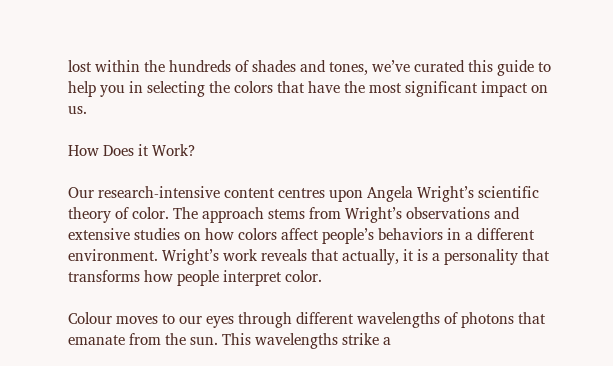lost within the hundreds of shades and tones, we’ve curated this guide to help you in selecting the colors that have the most significant impact on us.

How Does it Work?

Our research-intensive content centres upon Angela Wright’s scientific theory of color. The approach stems from Wright’s observations and extensive studies on how colors affect people’s behaviors in a different environment. Wright’s work reveals that actually, it is a personality that transforms how people interpret color.

Colour moves to our eyes through different wavelengths of photons that emanate from the sun. This wavelengths strike a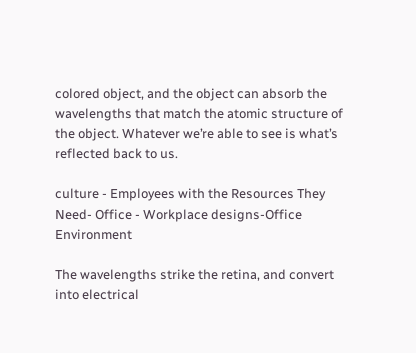colored object, and the object can absorb the wavelengths that match the atomic structure of the object. Whatever we’re able to see is what’s reflected back to us.

culture - Employees with the Resources They Need- Office - Workplace designs-Office Environment

The wavelengths strike the retina, and convert into electrical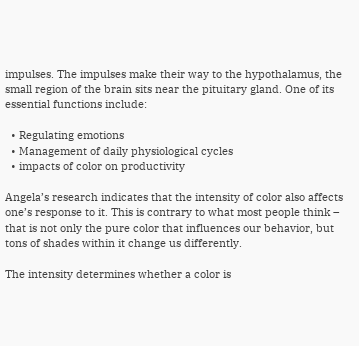impulses. The impulses make their way to the hypothalamus, the small region of the brain sits near the pituitary gland. One of its essential functions include:

  • Regulating emotions
  • Management of daily physiological cycles
  • impacts of color on productivity

Angela’s research indicates that the intensity of color also affects one’s response to it. This is contrary to what most people think – that is not only the pure color that influences our behavior, but tons of shades within it change us differently.

The intensity determines whether a color is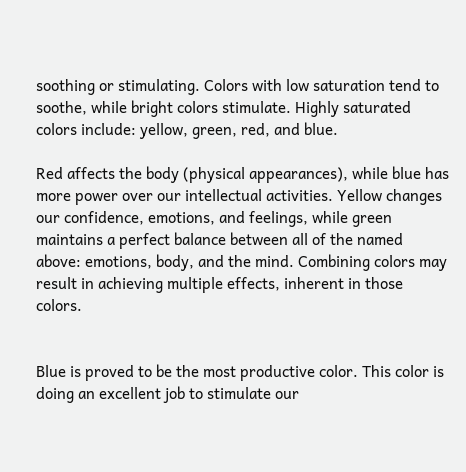soothing or stimulating. Colors with low saturation tend to soothe, while bright colors stimulate. Highly saturated colors include: yellow, green, red, and blue.

Red affects the body (physical appearances), while blue has more power over our intellectual activities. Yellow changes our confidence, emotions, and feelings, while green maintains a perfect balance between all of the named above: emotions, body, and the mind. Combining colors may result in achieving multiple effects, inherent in those colors.


Blue is proved to be the most productive color. This color is doing an excellent job to stimulate our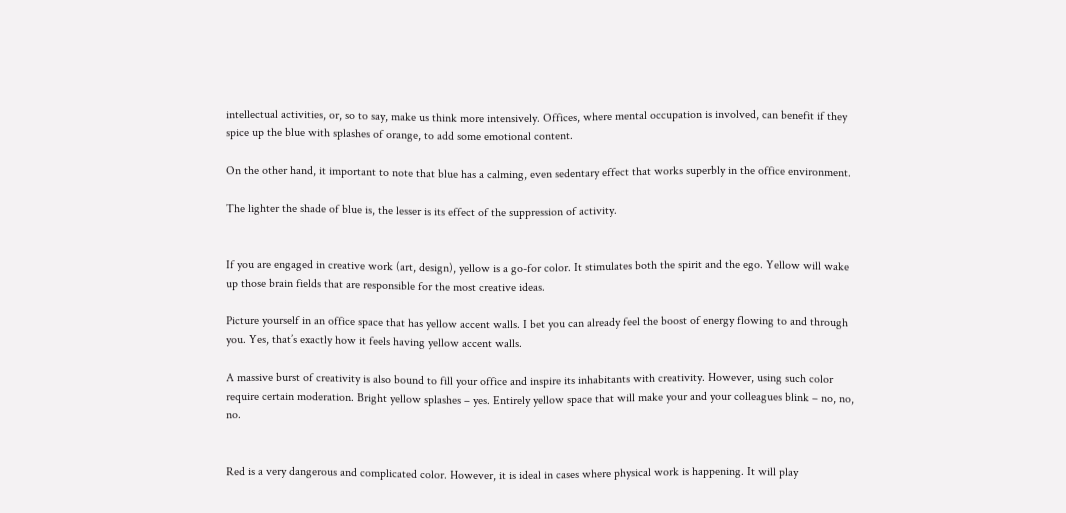intellectual activities, or, so to say, make us think more intensively. Offices, where mental occupation is involved, can benefit if they spice up the blue with splashes of orange, to add some emotional content.

On the other hand, it important to note that blue has a calming, even sedentary effect that works superbly in the office environment.

The lighter the shade of blue is, the lesser is its effect of the suppression of activity.


If you are engaged in creative work (art, design), yellow is a go-for color. It stimulates both the spirit and the ego. Yellow will wake up those brain fields that are responsible for the most creative ideas.

Picture yourself in an office space that has yellow accent walls. I bet you can already feel the boost of energy flowing to and through you. Yes, that’s exactly how it feels having yellow accent walls.

A massive burst of creativity is also bound to fill your office and inspire its inhabitants with creativity. However, using such color require certain moderation. Bright yellow splashes – yes. Entirely yellow space that will make your and your colleagues blink – no, no, no.


Red is a very dangerous and complicated color. However, it is ideal in cases where physical work is happening. It will play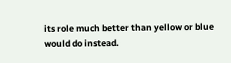its role much better than yellow or blue would do instead.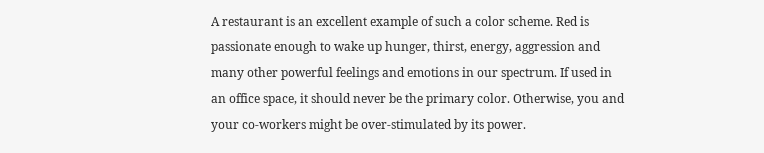A restaurant is an excellent example of such a color scheme. Red is passionate enough to wake up hunger, thirst, energy, aggression and many other powerful feelings and emotions in our spectrum. If used in an office space, it should never be the primary color. Otherwise, you and your co-workers might be over-stimulated by its power.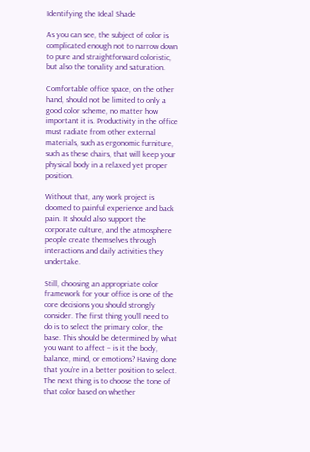Identifying the Ideal Shade

As you can see, the subject of color is complicated enough not to narrow down to pure and straightforward coloristic, but also the tonality and saturation.

Comfortable office space, on the other hand, should not be limited to only a good color scheme, no matter how important it is. Productivity in the office must radiate from other external materials, such as ergonomic furniture, such as these chairs, that will keep your physical body in a relaxed yet proper position.

Without that, any work project is doomed to painful experience and back pain. It should also support the corporate culture, and the atmosphere people create themselves through interactions and daily activities they undertake.

Still, choosing an appropriate color framework for your office is one of the core decisions you should strongly consider. The first thing you’ll need to do is to select the primary color, the base. This should be determined by what you want to affect – is it the body, balance, mind, or emotions? Having done that you’re in a better position to select. The next thing is to choose the tone of that color based on whether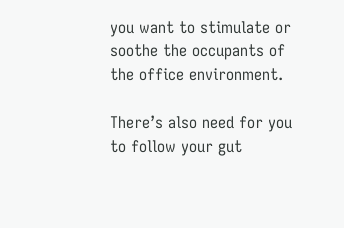you want to stimulate or soothe the occupants of the office environment.

There’s also need for you to follow your gut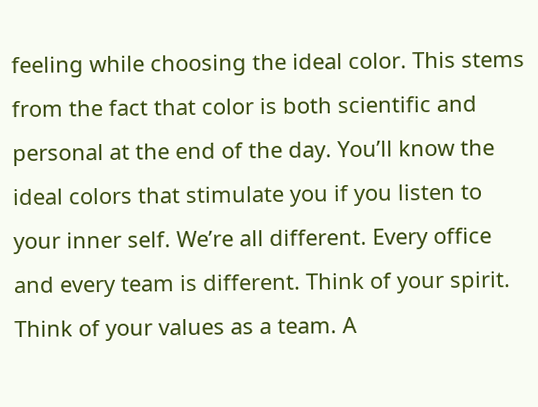feeling while choosing the ideal color. This stems from the fact that color is both scientific and personal at the end of the day. You’ll know the ideal colors that stimulate you if you listen to your inner self. We’re all different. Every office and every team is different. Think of your spirit. Think of your values as a team. A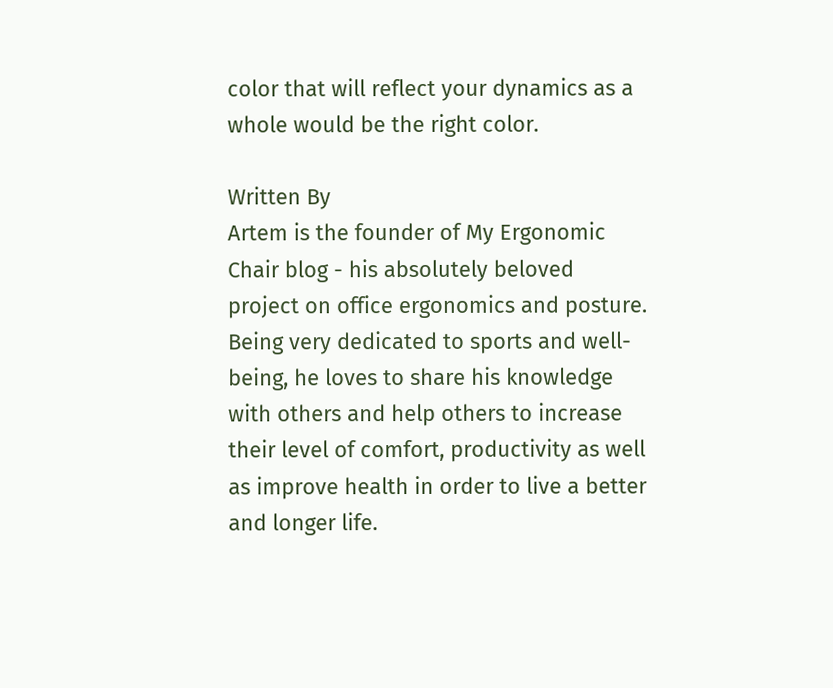color that will reflect your dynamics as a whole would be the right color.

Written By
Artem is the founder of My Ergonomic Chair blog - his absolutely beloved project on office ergonomics and posture. Being very dedicated to sports and well-being, he loves to share his knowledge with others and help others to increase their level of comfort, productivity as well as improve health in order to live a better and longer life.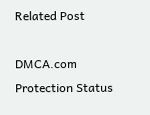Related Post

DMCA.com Protection Status